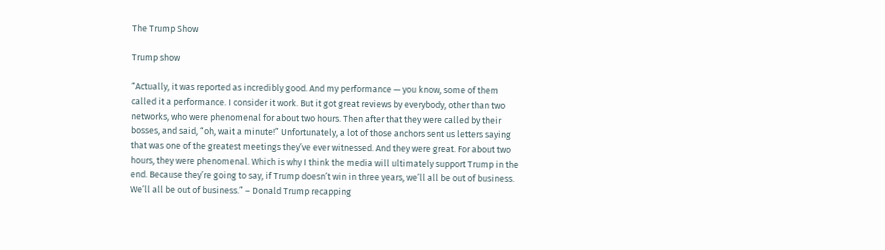The Trump Show

Trump show

“Actually, it was reported as incredibly good. And my performance — you know, some of them called it a performance. I consider it work. But it got great reviews by everybody, other than two networks, who were phenomenal for about two hours. Then after that they were called by their bosses, and said, “oh, wait a minute!” Unfortunately, a lot of those anchors sent us letters saying that was one of the greatest meetings they’ve ever witnessed. And they were great. For about two hours, they were phenomenal. Which is why I think the media will ultimately support Trump in the end. Because they’re going to say, if Trump doesn’t win in three years, we’ll all be out of business. We’ll all be out of business.” – Donald Trump recapping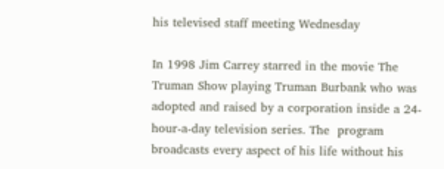his televised staff meeting Wednesday

In 1998 Jim Carrey starred in the movie The Truman Show playing Truman Burbank who was adopted and raised by a corporation inside a 24-hour-a-day television series. The  program broadcasts every aspect of his life without his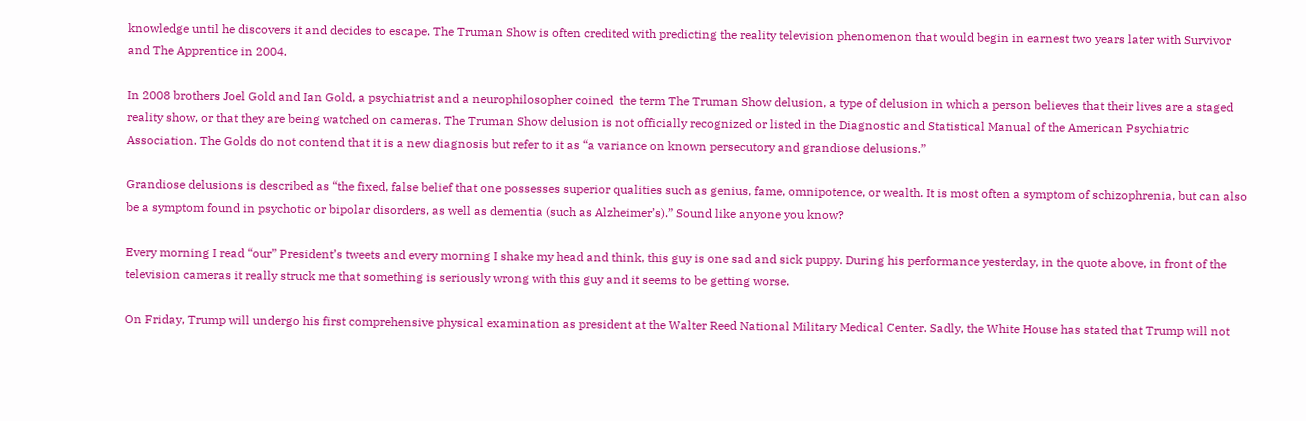knowledge until he discovers it and decides to escape. The Truman Show is often credited with predicting the reality television phenomenon that would begin in earnest two years later with Survivor and The Apprentice in 2004.

In 2008 brothers Joel Gold and Ian Gold, a psychiatrist and a neurophilosopher coined  the term The Truman Show delusion, a type of delusion in which a person believes that their lives are a staged reality show, or that they are being watched on cameras. The Truman Show delusion is not officially recognized or listed in the Diagnostic and Statistical Manual of the American Psychiatric Association. The Golds do not contend that it is a new diagnosis but refer to it as “a variance on known persecutory and grandiose delusions.”

Grandiose delusions is described as “the fixed, false belief that one possesses superior qualities such as genius, fame, omnipotence, or wealth. It is most often a symptom of schizophrenia, but can also be a symptom found in psychotic or bipolar disorders, as well as dementia (such as Alzheimer’s).” Sound like anyone you know?

Every morning I read “our” President’s tweets and every morning I shake my head and think, this guy is one sad and sick puppy. During his performance yesterday, in the quote above, in front of the television cameras it really struck me that something is seriously wrong with this guy and it seems to be getting worse.

On Friday, Trump will undergo his first comprehensive physical examination as president at the Walter Reed National Military Medical Center. Sadly, the White House has stated that Trump will not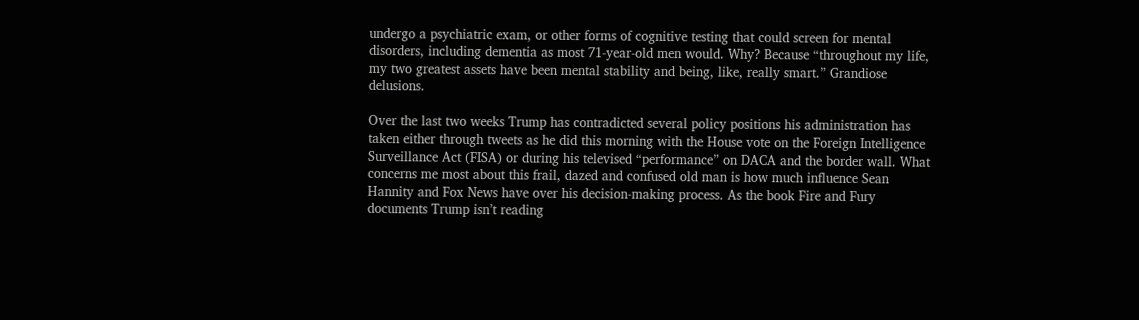undergo a psychiatric exam, or other forms of cognitive testing that could screen for mental disorders, including dementia as most 71-year-old men would. Why? Because “throughout my life, my two greatest assets have been mental stability and being, like, really smart.” Grandiose delusions.

Over the last two weeks Trump has contradicted several policy positions his administration has taken either through tweets as he did this morning with the House vote on the Foreign Intelligence Surveillance Act (FISA) or during his televised “performance” on DACA and the border wall. What concerns me most about this frail, dazed and confused old man is how much influence Sean Hannity and Fox News have over his decision-making process. As the book Fire and Fury documents Trump isn’t reading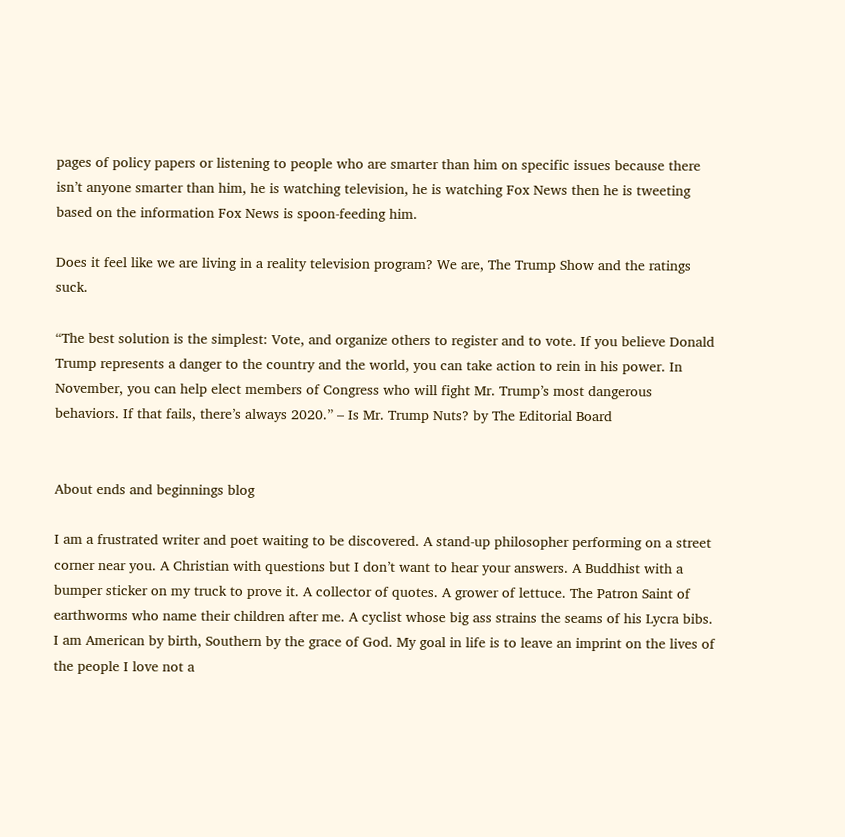pages of policy papers or listening to people who are smarter than him on specific issues because there isn’t anyone smarter than him, he is watching television, he is watching Fox News then he is tweeting based on the information Fox News is spoon-feeding him.

Does it feel like we are living in a reality television program? We are, The Trump Show and the ratings suck.

“The best solution is the simplest: Vote, and organize others to register and to vote. If you believe Donald Trump represents a danger to the country and the world, you can take action to rein in his power. In November, you can help elect members of Congress who will fight Mr. Trump’s most dangerous behaviors. If that fails, there’s always 2020.” – Is Mr. Trump Nuts? by The Editorial Board


About ends and beginnings blog

I am a frustrated writer and poet waiting to be discovered. A stand-up philosopher performing on a street corner near you. A Christian with questions but I don’t want to hear your answers. A Buddhist with a bumper sticker on my truck to prove it. A collector of quotes. A grower of lettuce. The Patron Saint of earthworms who name their children after me. A cyclist whose big ass strains the seams of his Lycra bibs. I am American by birth, Southern by the grace of God. My goal in life is to leave an imprint on the lives of the people I love not a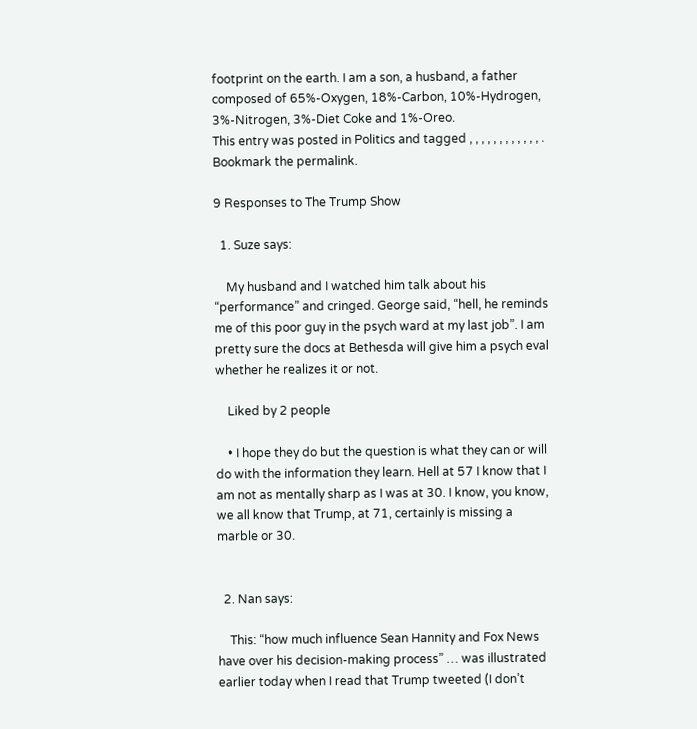footprint on the earth. I am a son, a husband, a father composed of 65%-Oxygen, 18%-Carbon, 10%-Hydrogen, 3%-Nitrogen, 3%-Diet Coke and 1%-Oreo.
This entry was posted in Politics and tagged , , , , , , , , , , , , . Bookmark the permalink.

9 Responses to The Trump Show

  1. Suze says:

    My husband and I watched him talk about his “performance” and cringed. George said, “hell, he reminds me of this poor guy in the psych ward at my last job”. I am pretty sure the docs at Bethesda will give him a psych eval whether he realizes it or not.

    Liked by 2 people

    • I hope they do but the question is what they can or will do with the information they learn. Hell at 57 I know that I am not as mentally sharp as I was at 30. I know, you know, we all know that Trump, at 71, certainly is missing a marble or 30.


  2. Nan says:

    This: “how much influence Sean Hannity and Fox News have over his decision-making process” … was illustrated earlier today when I read that Trump tweeted (I don’t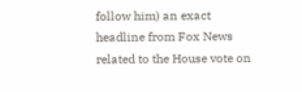follow him) an exact headline from Fox News related to the House vote on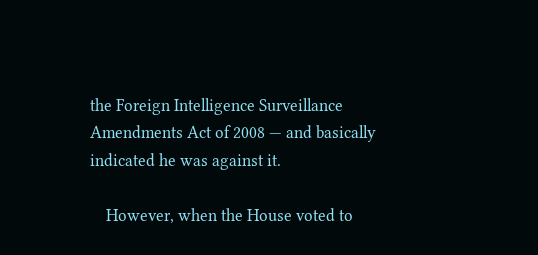the Foreign Intelligence Surveillance Amendments Act of 2008 — and basically indicated he was against it.

    However, when the House voted to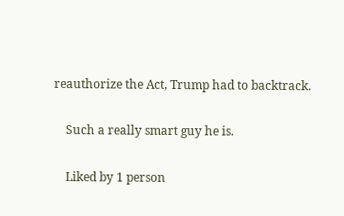reauthorize the Act, Trump had to backtrack.

    Such a really smart guy he is.

    Liked by 1 person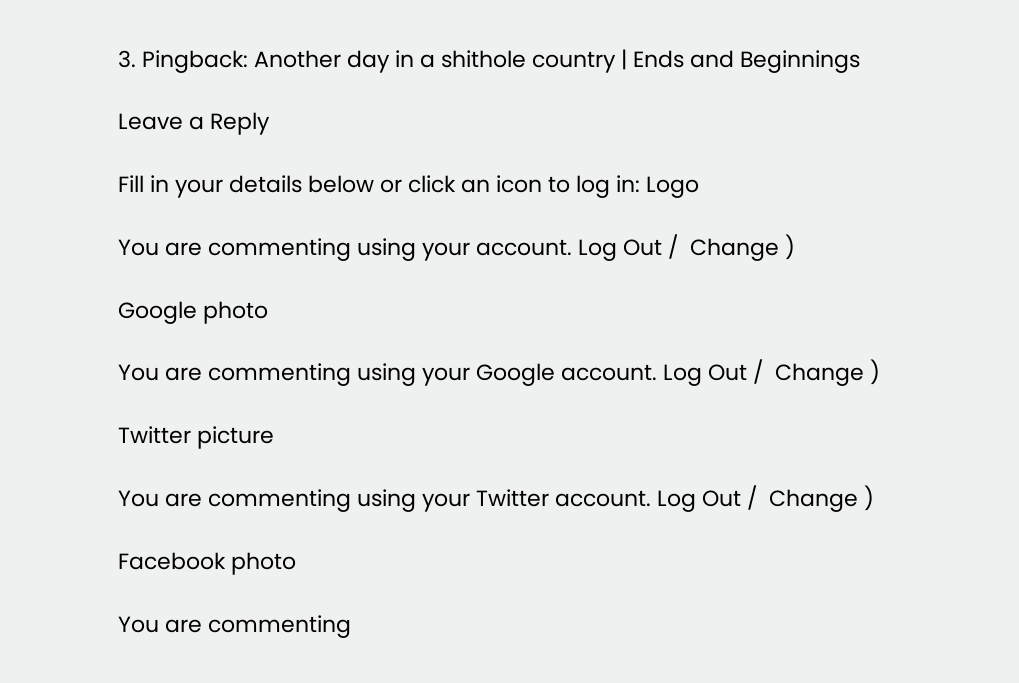3. Pingback: Another day in a shithole country | Ends and Beginnings

Leave a Reply

Fill in your details below or click an icon to log in: Logo

You are commenting using your account. Log Out /  Change )

Google photo

You are commenting using your Google account. Log Out /  Change )

Twitter picture

You are commenting using your Twitter account. Log Out /  Change )

Facebook photo

You are commenting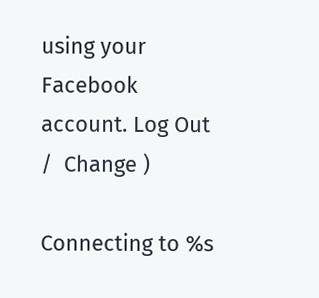using your Facebook account. Log Out /  Change )

Connecting to %s